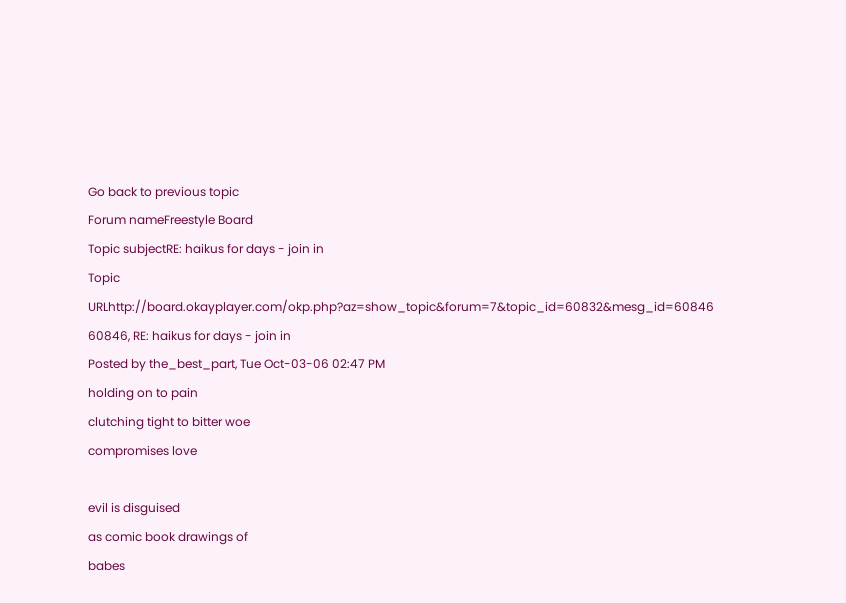Go back to previous topic
Forum nameFreestyle Board
Topic subjectRE: haikus for days - join in
Topic URLhttp://board.okayplayer.com/okp.php?az=show_topic&forum=7&topic_id=60832&mesg_id=60846
60846, RE: haikus for days - join in
Posted by the_best_part, Tue Oct-03-06 02:47 PM
holding on to pain
clutching tight to bitter woe
compromises love

evil is disguised
as comic book drawings of
babes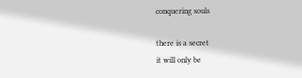conquering souls

there is a secret
it will only be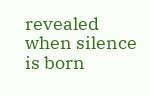revealed
when silence is born